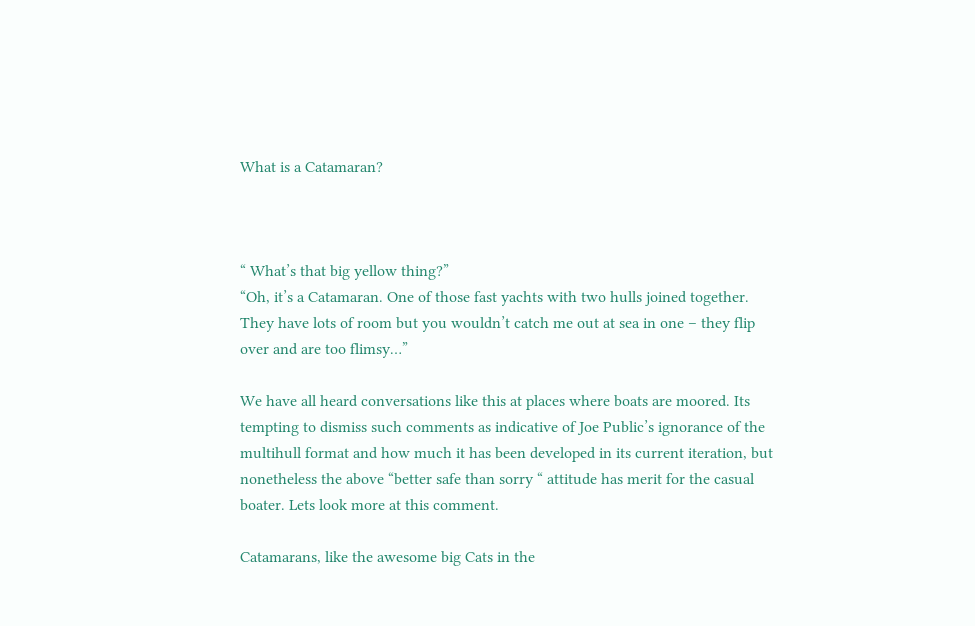What is a Catamaran?



“ What’s that big yellow thing?”
“Oh, it’s a Catamaran. One of those fast yachts with two hulls joined together. They have lots of room but you wouldn’t catch me out at sea in one – they flip over and are too flimsy…”

We have all heard conversations like this at places where boats are moored. Its tempting to dismiss such comments as indicative of Joe Public’s ignorance of the multihull format and how much it has been developed in its current iteration, but nonetheless the above “better safe than sorry “ attitude has merit for the casual boater. Lets look more at this comment.

Catamarans, like the awesome big Cats in the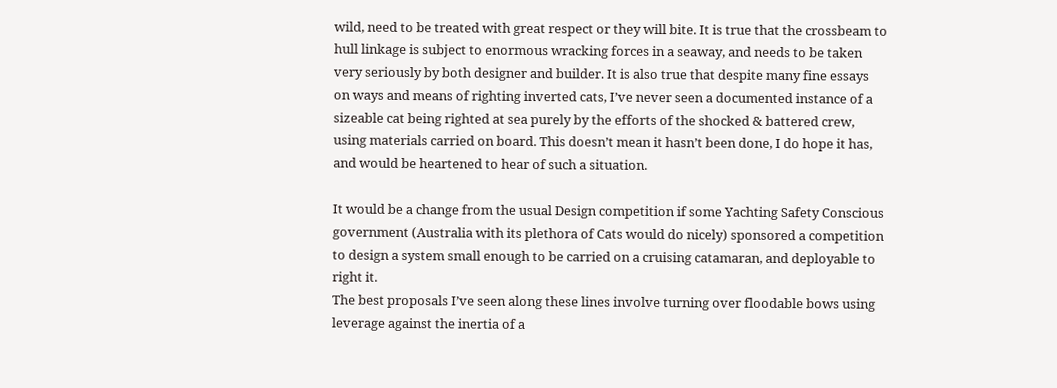wild, need to be treated with great respect or they will bite. It is true that the crossbeam to hull linkage is subject to enormous wracking forces in a seaway, and needs to be taken very seriously by both designer and builder. It is also true that despite many fine essays on ways and means of righting inverted cats, I’ve never seen a documented instance of a sizeable cat being righted at sea purely by the efforts of the shocked & battered crew, using materials carried on board. This doesn’t mean it hasn’t been done, I do hope it has, and would be heartened to hear of such a situation.

It would be a change from the usual Design competition if some Yachting Safety Conscious government (Australia with its plethora of Cats would do nicely) sponsored a competition to design a system small enough to be carried on a cruising catamaran, and deployable to right it.
The best proposals I’ve seen along these lines involve turning over floodable bows using leverage against the inertia of a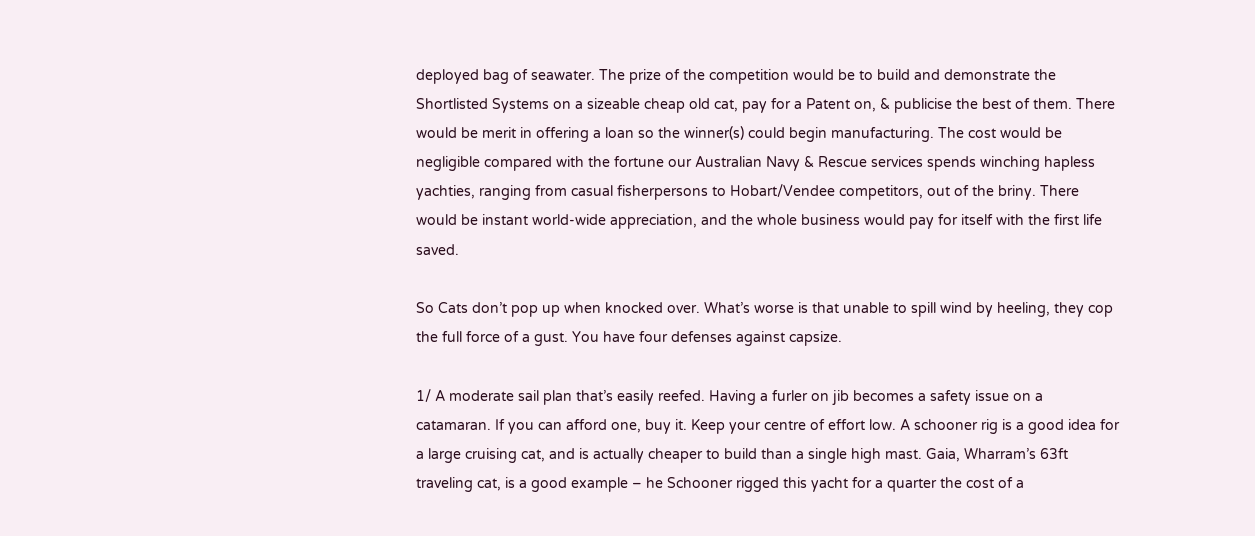deployed bag of seawater. The prize of the competition would be to build and demonstrate the Shortlisted Systems on a sizeable cheap old cat, pay for a Patent on, & publicise the best of them. There would be merit in offering a loan so the winner(s) could begin manufacturing. The cost would be negligible compared with the fortune our Australian Navy & Rescue services spends winching hapless yachties, ranging from casual fisherpersons to Hobart/Vendee competitors, out of the briny. There would be instant world-wide appreciation, and the whole business would pay for itself with the first life saved.

So Cats don’t pop up when knocked over. What’s worse is that unable to spill wind by heeling, they cop the full force of a gust. You have four defenses against capsize.

1/ A moderate sail plan that’s easily reefed. Having a furler on jib becomes a safety issue on a catamaran. If you can afford one, buy it. Keep your centre of effort low. A schooner rig is a good idea for a large cruising cat, and is actually cheaper to build than a single high mast. Gaia, Wharram’s 63ft traveling cat, is a good example – he Schooner rigged this yacht for a quarter the cost of a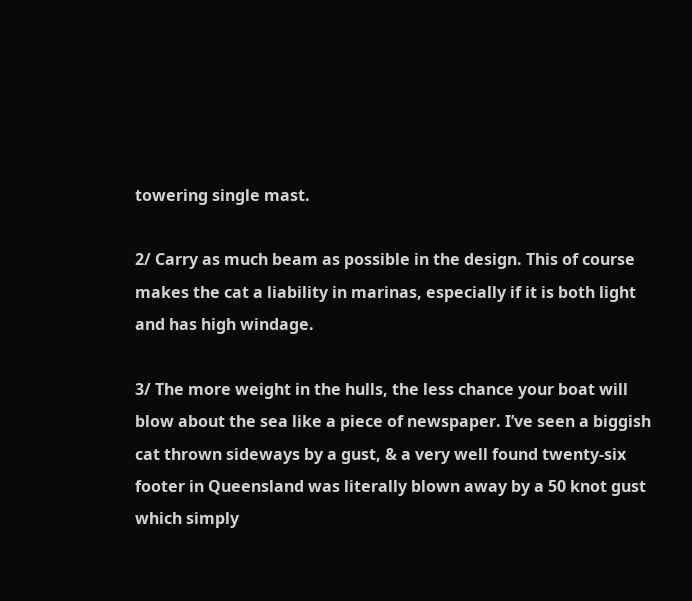towering single mast.

2/ Carry as much beam as possible in the design. This of course makes the cat a liability in marinas, especially if it is both light and has high windage.

3/ The more weight in the hulls, the less chance your boat will blow about the sea like a piece of newspaper. I’ve seen a biggish cat thrown sideways by a gust, & a very well found twenty-six footer in Queensland was literally blown away by a 50 knot gust which simply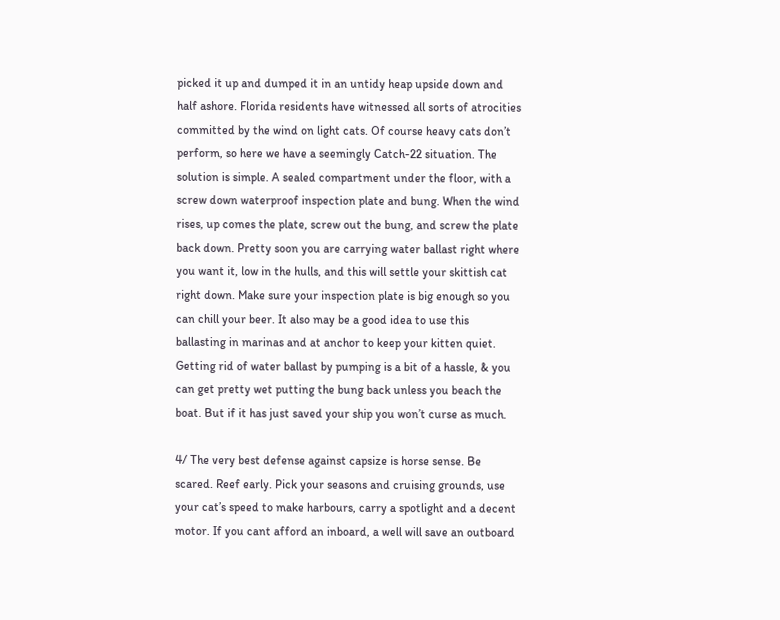picked it up and dumped it in an untidy heap upside down and half ashore. Florida residents have witnessed all sorts of atrocities committed by the wind on light cats. Of course heavy cats don’t perform, so here we have a seemingly Catch-22 situation. The solution is simple. A sealed compartment under the floor, with a screw down waterproof inspection plate and bung. When the wind rises, up comes the plate, screw out the bung, and screw the plate back down. Pretty soon you are carrying water ballast right where you want it, low in the hulls, and this will settle your skittish cat right down. Make sure your inspection plate is big enough so you can chill your beer. It also may be a good idea to use this ballasting in marinas and at anchor to keep your kitten quiet. Getting rid of water ballast by pumping is a bit of a hassle, & you can get pretty wet putting the bung back unless you beach the boat. But if it has just saved your ship you won’t curse as much.

4/ The very best defense against capsize is horse sense. Be scared. Reef early. Pick your seasons and cruising grounds, use your cat’s speed to make harbours, carry a spotlight and a decent motor. If you cant afford an inboard, a well will save an outboard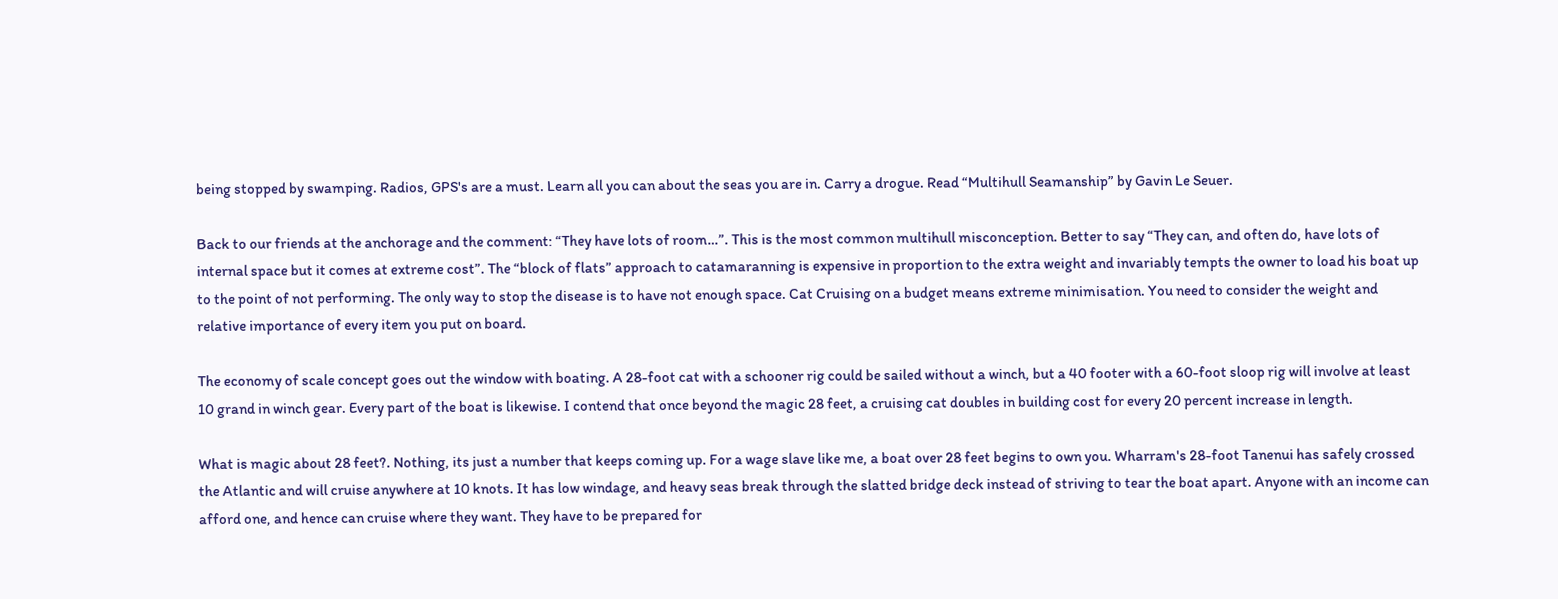being stopped by swamping. Radios, GPS's are a must. Learn all you can about the seas you are in. Carry a drogue. Read “Multihull Seamanship” by Gavin Le Seuer.

Back to our friends at the anchorage and the comment: “They have lots of room…”. This is the most common multihull misconception. Better to say “They can, and often do, have lots of internal space but it comes at extreme cost”. The “block of flats” approach to catamaranning is expensive in proportion to the extra weight and invariably tempts the owner to load his boat up to the point of not performing. The only way to stop the disease is to have not enough space. Cat Cruising on a budget means extreme minimisation. You need to consider the weight and relative importance of every item you put on board.

The economy of scale concept goes out the window with boating. A 28-foot cat with a schooner rig could be sailed without a winch, but a 40 footer with a 60-foot sloop rig will involve at least 10 grand in winch gear. Every part of the boat is likewise. I contend that once beyond the magic 28 feet, a cruising cat doubles in building cost for every 20 percent increase in length.

What is magic about 28 feet?. Nothing, its just a number that keeps coming up. For a wage slave like me, a boat over 28 feet begins to own you. Wharram's 28-foot Tanenui has safely crossed the Atlantic and will cruise anywhere at 10 knots. It has low windage, and heavy seas break through the slatted bridge deck instead of striving to tear the boat apart. Anyone with an income can afford one, and hence can cruise where they want. They have to be prepared for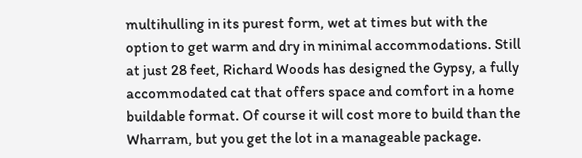multihulling in its purest form, wet at times but with the option to get warm and dry in minimal accommodations. Still at just 28 feet, Richard Woods has designed the Gypsy, a fully accommodated cat that offers space and comfort in a home buildable format. Of course it will cost more to build than the Wharram, but you get the lot in a manageable package.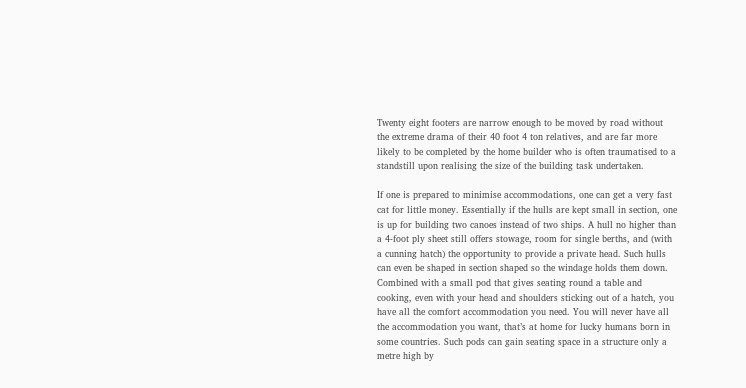Twenty eight footers are narrow enough to be moved by road without the extreme drama of their 40 foot 4 ton relatives, and are far more likely to be completed by the home builder who is often traumatised to a standstill upon realising the size of the building task undertaken.

If one is prepared to minimise accommodations, one can get a very fast cat for little money. Essentially if the hulls are kept small in section, one is up for building two canoes instead of two ships. A hull no higher than a 4-foot ply sheet still offers stowage, room for single berths, and (with a cunning hatch) the opportunity to provide a private head. Such hulls can even be shaped in section shaped so the windage holds them down. Combined with a small pod that gives seating round a table and cooking, even with your head and shoulders sticking out of a hatch, you have all the comfort accommodation you need. You will never have all the accommodation you want, that’s at home for lucky humans born in some countries. Such pods can gain seating space in a structure only a metre high by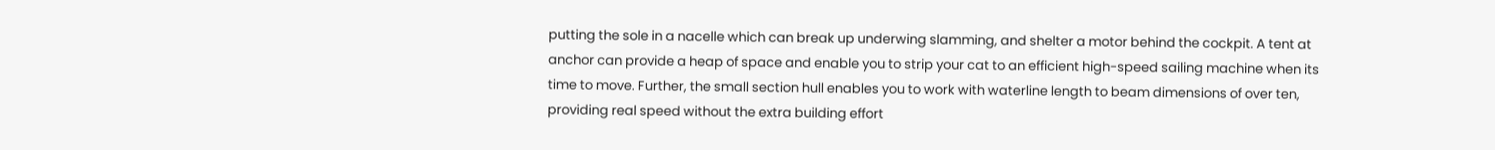putting the sole in a nacelle which can break up underwing slamming, and shelter a motor behind the cockpit. A tent at anchor can provide a heap of space and enable you to strip your cat to an efficient high-speed sailing machine when its time to move. Further, the small section hull enables you to work with waterline length to beam dimensions of over ten, providing real speed without the extra building effort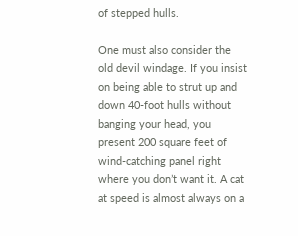of stepped hulls.

One must also consider the old devil windage. If you insist on being able to strut up and down 40-foot hulls without banging your head, you present 200 square feet of wind-catching panel right where you don’t want it. A cat at speed is almost always on a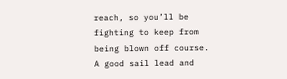reach, so you’ll be fighting to keep from being blown off course. A good sail lead and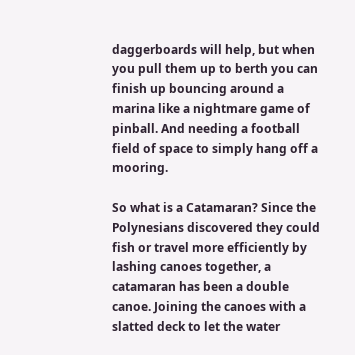daggerboards will help, but when you pull them up to berth you can finish up bouncing around a marina like a nightmare game of pinball. And needing a football field of space to simply hang off a mooring.

So what is a Catamaran? Since the Polynesians discovered they could fish or travel more efficiently by lashing canoes together, a catamaran has been a double canoe. Joining the canoes with a slatted deck to let the water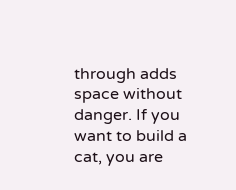through adds space without danger. If you want to build a cat, you are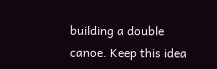building a double canoe. Keep this idea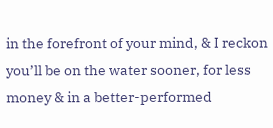in the forefront of your mind, & I reckon you’ll be on the water sooner, for less money & in a better-performed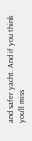and safer yacht. And if you think you’ll miss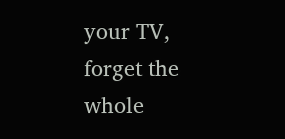your TV, forget the whole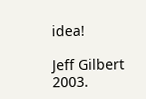idea!

Jeff Gilbert 2003.